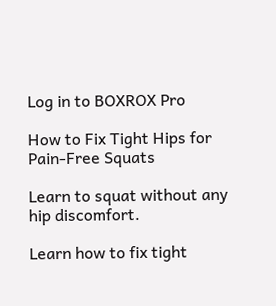Log in to BOXROX Pro

How to Fix Tight Hips for Pain-Free Squats

Learn to squat without any hip discomfort.

Learn how to fix tight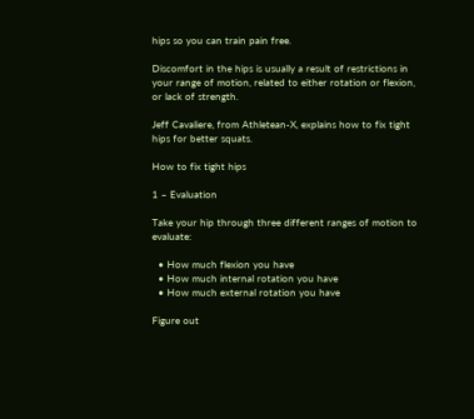hips so you can train pain free.

Discomfort in the hips is usually a result of restrictions in your range of motion, related to either rotation or flexion, or lack of strength.

Jeff Cavaliere, from Athletean-X, explains how to fix tight hips for better squats.

How to fix tight hips

1 – Evaluation

Take your hip through three different ranges of motion to evaluate:

  • How much flexion you have
  • How much internal rotation you have
  • How much external rotation you have

Figure out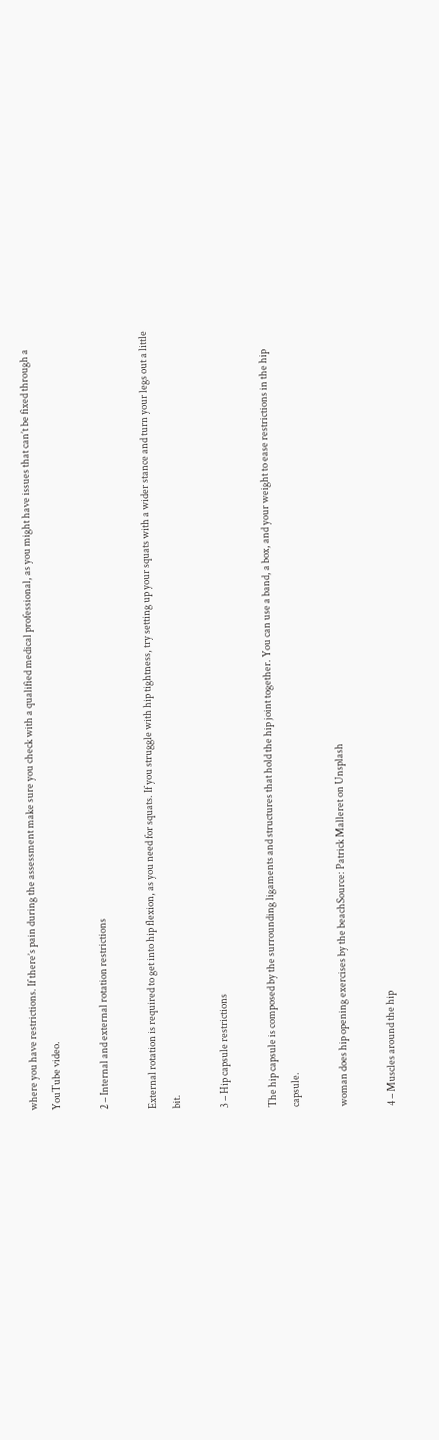where you have restrictions. If there’s pain during the assessment make sure you check with a qualified medical professional, as you might have issues that can’t be fixed through a YouTube video.

2 – Internal and external rotation restrictions

External rotation is required to get into hip flexion, as you need for squats. If you struggle with hip tightness, try setting up your squats with a wider stance and turn your legs out a little bit.

3 – Hip capsule restrictions

The hip capsule is composed by the surrounding ligaments and structures that hold the hip joint together. You can use a band, a box, and your weight to ease restrictions in the hip capsule.

woman does hip opening exercises by the beachSource: Patrick Malleret on Unsplash

4 – Muscles around the hip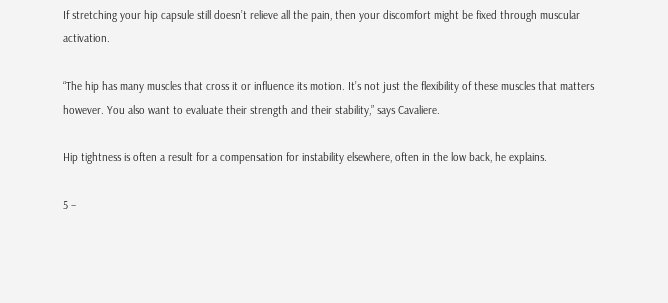If stretching your hip capsule still doesn’t relieve all the pain, then your discomfort might be fixed through muscular activation.

“The hip has many muscles that cross it or influence its motion. It’s not just the flexibility of these muscles that matters however. You also want to evaluate their strength and their stability,” says Cavaliere.

Hip tightness is often a result for a compensation for instability elsewhere, often in the low back, he explains.

5 –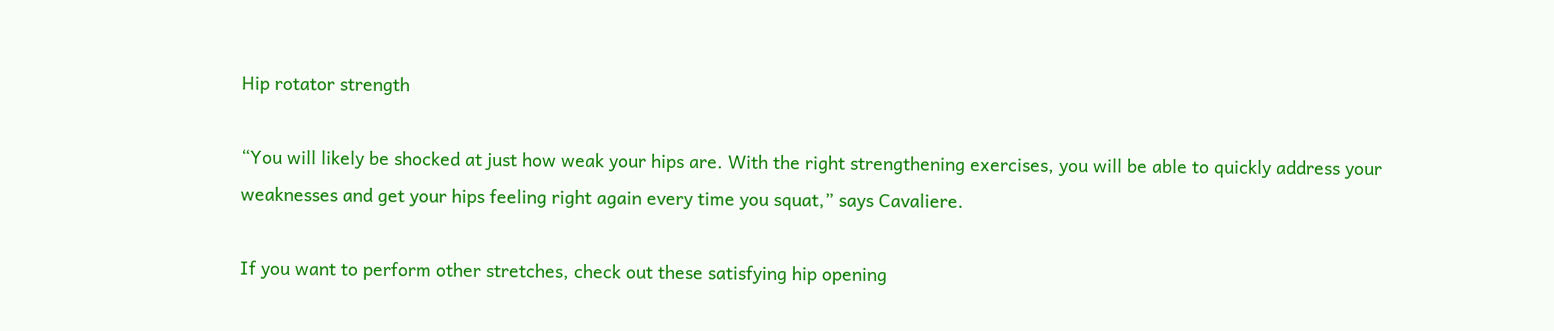Hip rotator strength

“You will likely be shocked at just how weak your hips are. With the right strengthening exercises, you will be able to quickly address your weaknesses and get your hips feeling right again every time you squat,” says Cavaliere.

If you want to perform other stretches, check out these satisfying hip opening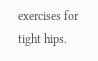exercises for tight hips.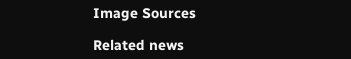Image Sources

Related news